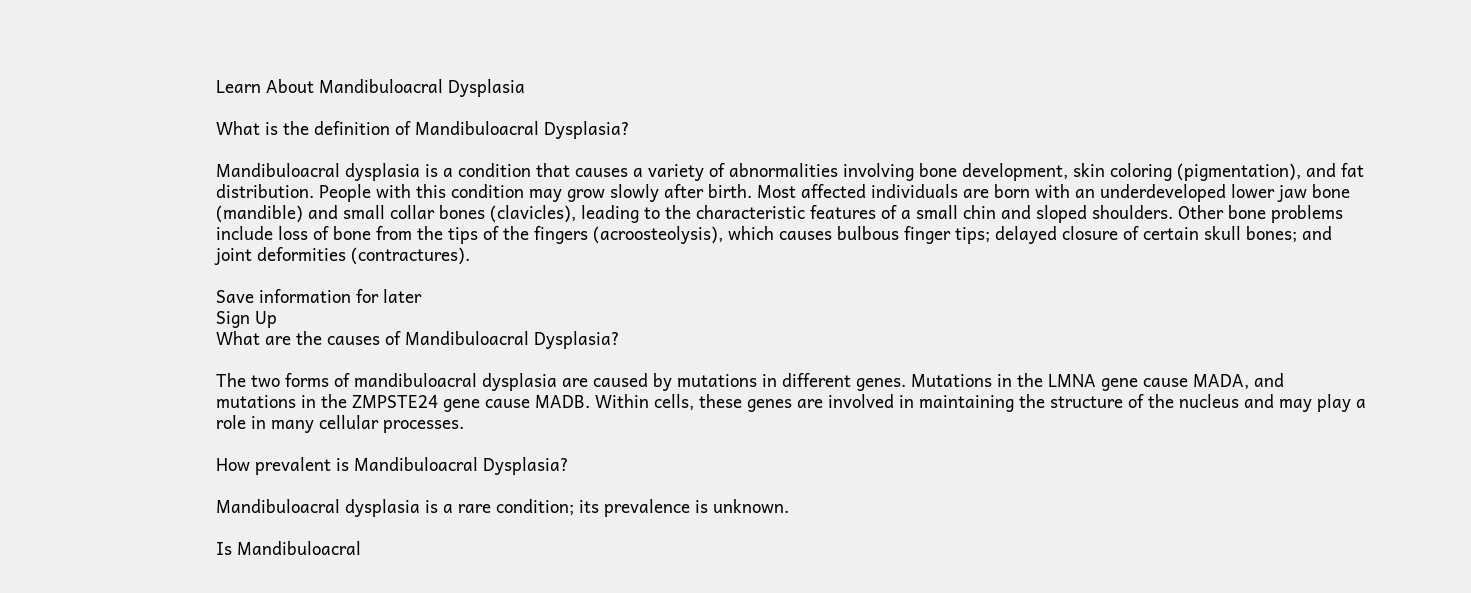Learn About Mandibuloacral Dysplasia

What is the definition of Mandibuloacral Dysplasia?

Mandibuloacral dysplasia is a condition that causes a variety of abnormalities involving bone development, skin coloring (pigmentation), and fat distribution. People with this condition may grow slowly after birth. Most affected individuals are born with an underdeveloped lower jaw bone (mandible) and small collar bones (clavicles), leading to the characteristic features of a small chin and sloped shoulders. Other bone problems include loss of bone from the tips of the fingers (acroosteolysis), which causes bulbous finger tips; delayed closure of certain skull bones; and joint deformities (contractures).

Save information for later
Sign Up
What are the causes of Mandibuloacral Dysplasia?

The two forms of mandibuloacral dysplasia are caused by mutations in different genes. Mutations in the LMNA gene cause MADA, and mutations in the ZMPSTE24 gene cause MADB. Within cells, these genes are involved in maintaining the structure of the nucleus and may play a role in many cellular processes.

How prevalent is Mandibuloacral Dysplasia?

Mandibuloacral dysplasia is a rare condition; its prevalence is unknown.

Is Mandibuloacral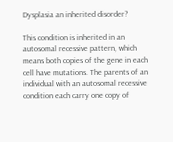Dysplasia an inherited disorder?

This condition is inherited in an autosomal recessive pattern, which means both copies of the gene in each cell have mutations. The parents of an individual with an autosomal recessive condition each carry one copy of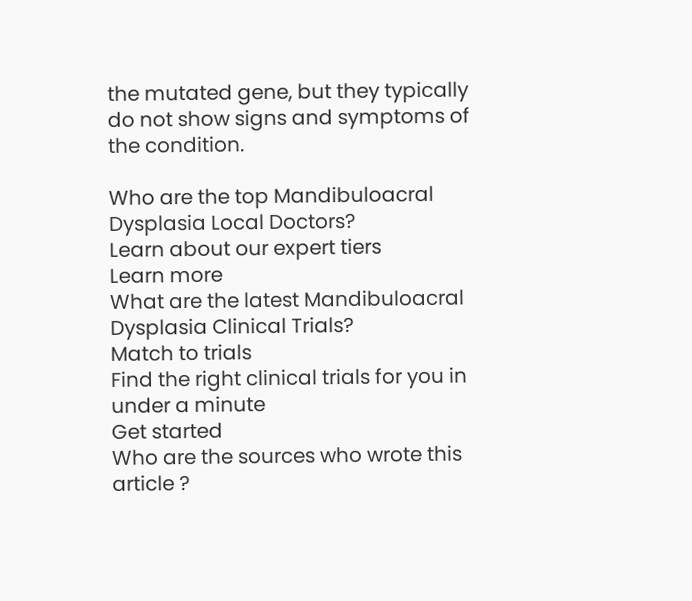the mutated gene, but they typically do not show signs and symptoms of the condition.

Who are the top Mandibuloacral Dysplasia Local Doctors?
Learn about our expert tiers
Learn more
What are the latest Mandibuloacral Dysplasia Clinical Trials?
Match to trials
Find the right clinical trials for you in under a minute
Get started
Who are the sources who wrote this article ?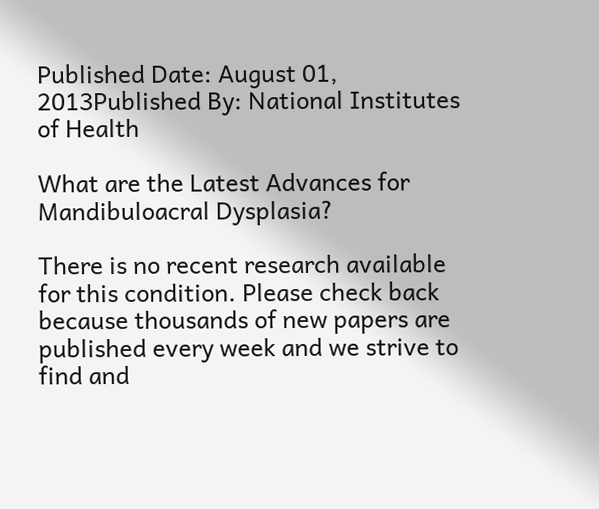Published Date: August 01, 2013Published By: National Institutes of Health

What are the Latest Advances for Mandibuloacral Dysplasia?

There is no recent research available for this condition. Please check back because thousands of new papers are published every week and we strive to find and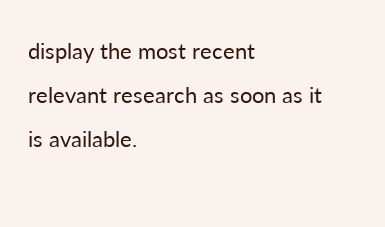display the most recent relevant research as soon as it is available.